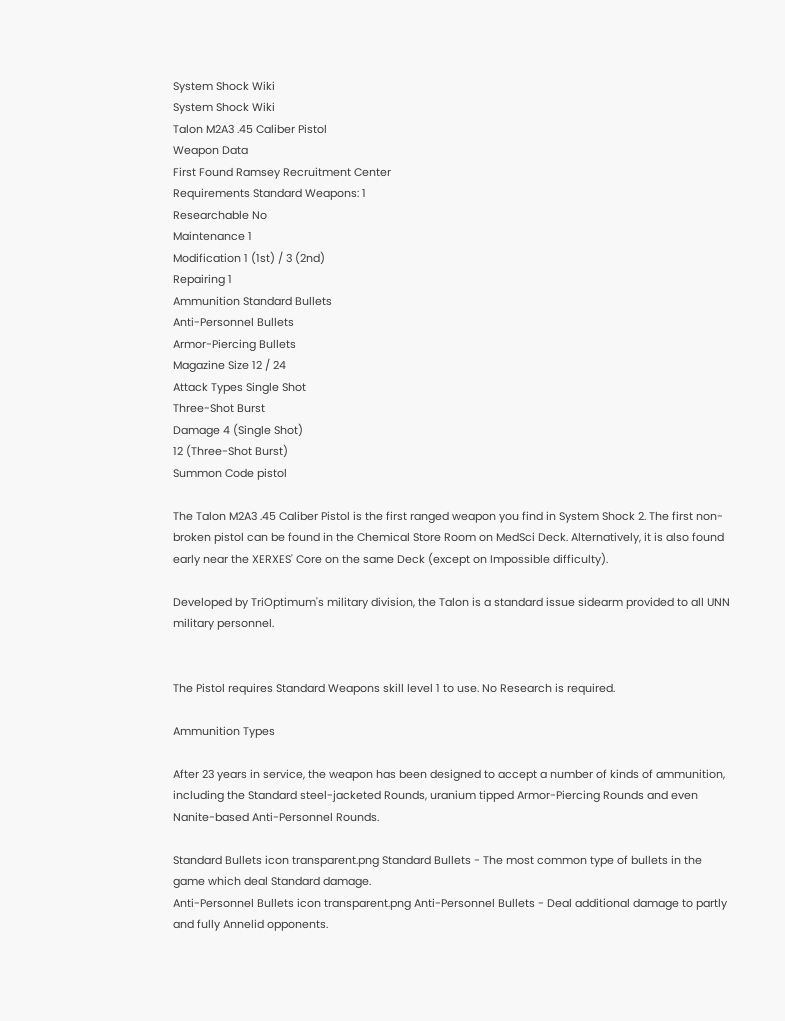System Shock Wiki
System Shock Wiki
Talon M2A3 .45 Caliber Pistol
Weapon Data
First Found Ramsey Recruitment Center
Requirements Standard Weapons: 1
Researchable No
Maintenance 1
Modification 1 (1st) / 3 (2nd)
Repairing 1
Ammunition Standard Bullets
Anti-Personnel Bullets
Armor-Piercing Bullets
Magazine Size 12 / 24
Attack Types Single Shot
Three-Shot Burst
Damage 4 (Single Shot)
12 (Three-Shot Burst)
Summon Code pistol

The Talon M2A3 .45 Caliber Pistol is the first ranged weapon you find in System Shock 2. The first non-broken pistol can be found in the Chemical Store Room on MedSci Deck. Alternatively, it is also found early near the XERXES' Core on the same Deck (except on Impossible difficulty).

Developed by TriOptimum's military division, the Talon is a standard issue sidearm provided to all UNN military personnel.


The Pistol requires Standard Weapons skill level 1 to use. No Research is required.

Ammunition Types

After 23 years in service, the weapon has been designed to accept a number of kinds of ammunition, including the Standard steel-jacketed Rounds, uranium tipped Armor-Piercing Rounds and even Nanite-based Anti-Personnel Rounds.

Standard Bullets icon transparent.png Standard Bullets - The most common type of bullets in the game which deal Standard damage.
Anti-Personnel Bullets icon transparent.png Anti-Personnel Bullets - Deal additional damage to partly and fully Annelid opponents.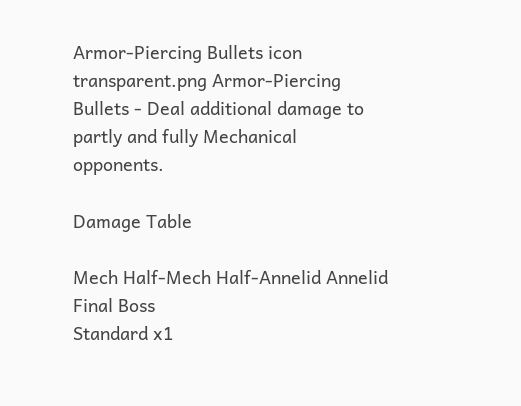Armor-Piercing Bullets icon transparent.png Armor-Piercing Bullets - Deal additional damage to partly and fully Mechanical opponents.

Damage Table

Mech Half-Mech Half-Annelid Annelid Final Boss
Standard x1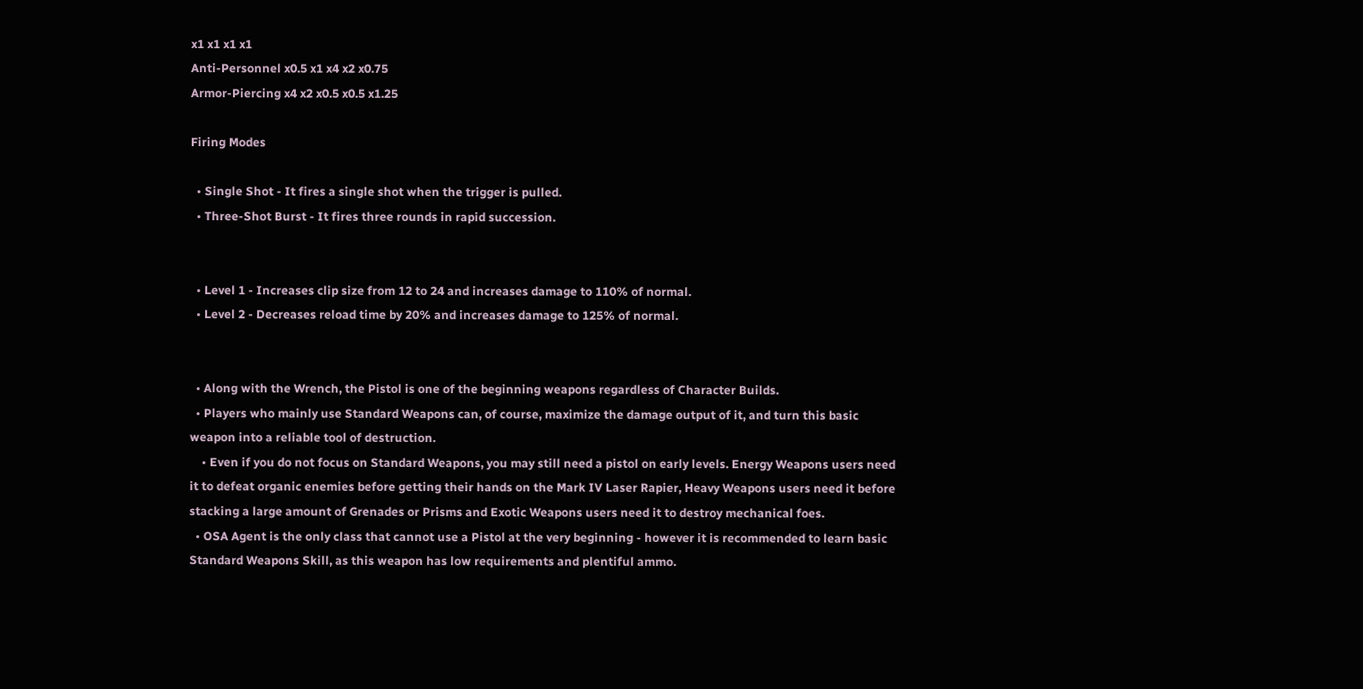x1 x1 x1 x1
Anti-Personnel x0.5 x1 x4 x2 x0.75
Armor-Piercing x4 x2 x0.5 x0.5 x1.25

Firing Modes

  • Single Shot - It fires a single shot when the trigger is pulled.
  • Three-Shot Burst - It fires three rounds in rapid succession.


  • Level 1 - Increases clip size from 12 to 24 and increases damage to 110% of normal.
  • Level 2 - Decreases reload time by 20% and increases damage to 125% of normal.


  • Along with the Wrench, the Pistol is one of the beginning weapons regardless of Character Builds.
  • Players who mainly use Standard Weapons can, of course, maximize the damage output of it, and turn this basic weapon into a reliable tool of destruction.
    • Even if you do not focus on Standard Weapons, you may still need a pistol on early levels. Energy Weapons users need it to defeat organic enemies before getting their hands on the Mark IV Laser Rapier, Heavy Weapons users need it before stacking a large amount of Grenades or Prisms and Exotic Weapons users need it to destroy mechanical foes.
  • OSA Agent is the only class that cannot use a Pistol at the very beginning - however it is recommended to learn basic Standard Weapons Skill, as this weapon has low requirements and plentiful ammo.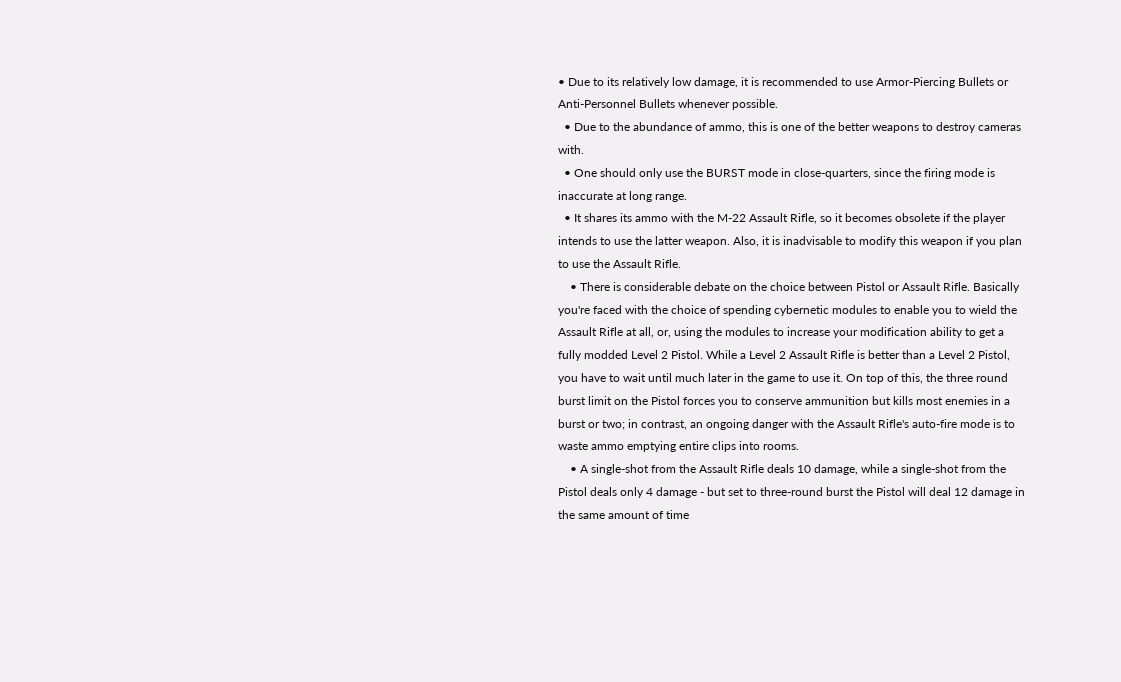• Due to its relatively low damage, it is recommended to use Armor-Piercing Bullets or Anti-Personnel Bullets whenever possible.
  • Due to the abundance of ammo, this is one of the better weapons to destroy cameras with.
  • One should only use the BURST mode in close-quarters, since the firing mode is inaccurate at long range.
  • It shares its ammo with the M-22 Assault Rifle, so it becomes obsolete if the player intends to use the latter weapon. Also, it is inadvisable to modify this weapon if you plan to use the Assault Rifle.
    • There is considerable debate on the choice between Pistol or Assault Rifle. Basically you're faced with the choice of spending cybernetic modules to enable you to wield the Assault Rifle at all, or, using the modules to increase your modification ability to get a fully modded Level 2 Pistol. While a Level 2 Assault Rifle is better than a Level 2 Pistol, you have to wait until much later in the game to use it. On top of this, the three round burst limit on the Pistol forces you to conserve ammunition but kills most enemies in a burst or two; in contrast, an ongoing danger with the Assault Rifle's auto-fire mode is to waste ammo emptying entire clips into rooms.
    • A single-shot from the Assault Rifle deals 10 damage, while a single-shot from the Pistol deals only 4 damage - but set to three-round burst the Pistol will deal 12 damage in the same amount of time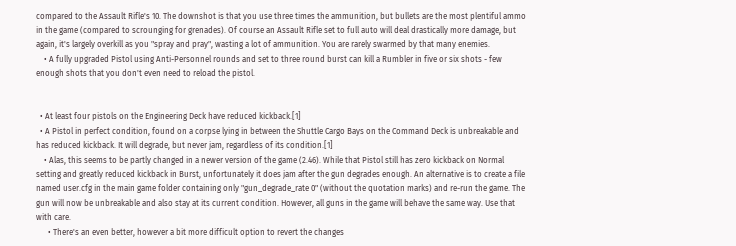compared to the Assault Rifle's 10. The downshot is that you use three times the ammunition, but bullets are the most plentiful ammo in the game (compared to scrounging for grenades). Of course an Assault Rifle set to full auto will deal drastically more damage, but again, it's largely overkill as you "spray and pray", wasting a lot of ammunition. You are rarely swarmed by that many enemies.
    • A fully upgraded Pistol using Anti-Personnel rounds and set to three round burst can kill a Rumbler in five or six shots - few enough shots that you don't even need to reload the pistol.


  • At least four pistols on the Engineering Deck have reduced kickback.[1]
  • A Pistol in perfect condition, found on a corpse lying in between the Shuttle Cargo Bays on the Command Deck is unbreakable and has reduced kickback. It will degrade, but never jam, regardless of its condition.[1]
    • Alas, this seems to be partly changed in a newer version of the game (2.46). While that Pistol still has zero kickback on Normal setting and greatly reduced kickback in Burst, unfortunately it does jam after the gun degrades enough. An alternative is to create a file named user.cfg in the main game folder containing only "gun_degrade_rate 0" (without the quotation marks) and re-run the game. The gun will now be unbreakable and also stay at its current condition. However, all guns in the game will behave the same way. Use that with care.
      • There's an even better, however a bit more difficult option to revert the changes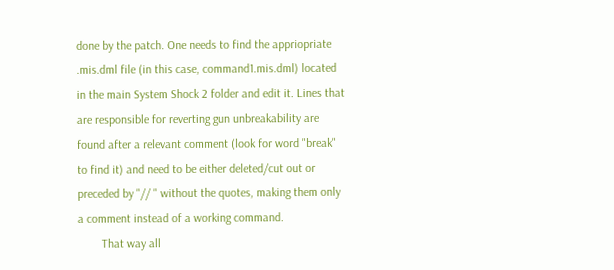done by the patch. One needs to find the appriopriate .mis.dml file (in this case, command1.mis.dml) located in the main System Shock 2 folder and edit it. Lines that are responsible for reverting gun unbreakability are found after a relevant comment (look for word "break" to find it) and need to be either deleted/cut out or preceded by "// " without the quotes, making them only a comment instead of a working command.
        That way all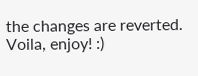the changes are reverted. Voila, enjoy! :)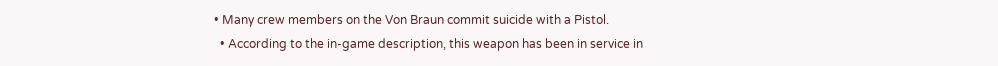• Many crew members on the Von Braun commit suicide with a Pistol.
  • According to the in-game description, this weapon has been in service in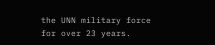the UNN military force for over 23 years.